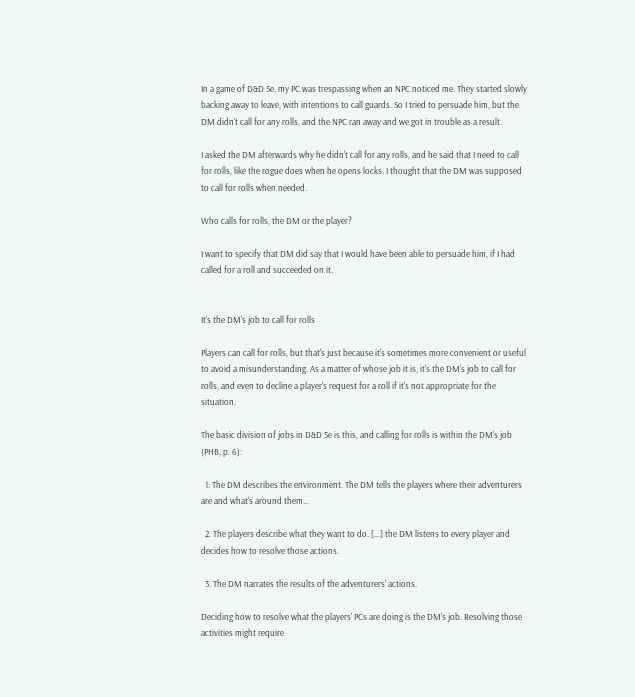In a game of D&D 5e, my PC was trespassing when an NPC noticed me. They started slowly backing away to leave, with intentions to call guards. So I tried to persuade him, but the DM didn't call for any rolls, and the NPC ran away and we got in trouble as a result.

I asked the DM afterwards why he didn't call for any rolls, and he said that I need to call for rolls, like the rogue does when he opens locks. I thought that the DM was supposed to call for rolls when needed.

Who calls for rolls, the DM or the player?

I want to specify that DM did say that I would have been able to persuade him, if I had called for a roll and succeeded on it.


It's the DM's job to call for rolls

Players can call for rolls, but that's just because it's sometimes more convenient or useful to avoid a misunderstanding. As a matter of whose job it is, it's the DM's job to call for rolls, and even to decline a player's request for a roll if it's not appropriate for the situation.

The basic division of jobs in D&D 5e is this, and calling for rolls is within the DM's job (PHB, p. 6):

  1. The DM describes the environment. The DM tells the players where their adventurers are and what's around them…

  2. The players describe what they want to do. […] the DM listens to every player and decides how to resolve those actions.

  3. The DM narrates the results of the adventurers' actions.

Deciding how to resolve what the players' PCs are doing is the DM's job. Resolving those activities might require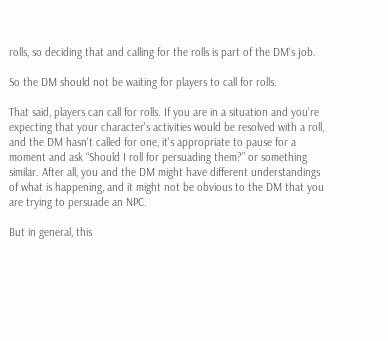rolls, so deciding that and calling for the rolls is part of the DM's job.

So the DM should not be waiting for players to call for rolls.

That said, players can call for rolls. If you are in a situation and you're expecting that your character's activities would be resolved with a roll, and the DM hasn't called for one, it's appropriate to pause for a moment and ask “Should I roll for persuading them?” or something similar. After all, you and the DM might have different understandings of what is happening, and it might not be obvious to the DM that you are trying to persuade an NPC.

But in general, this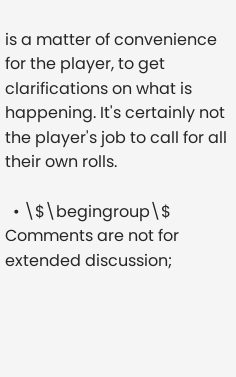is a matter of convenience for the player, to get clarifications on what is happening. It's certainly not the player's job to call for all their own rolls.

  • \$\begingroup\$ Comments are not for extended discussion;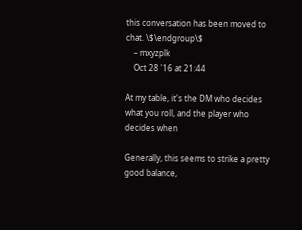this conversation has been moved to chat. \$\endgroup\$
    – mxyzplk
    Oct 28 '16 at 21:44

At my table, it's the DM who decides what you roll, and the player who decides when

Generally, this seems to strike a pretty good balance,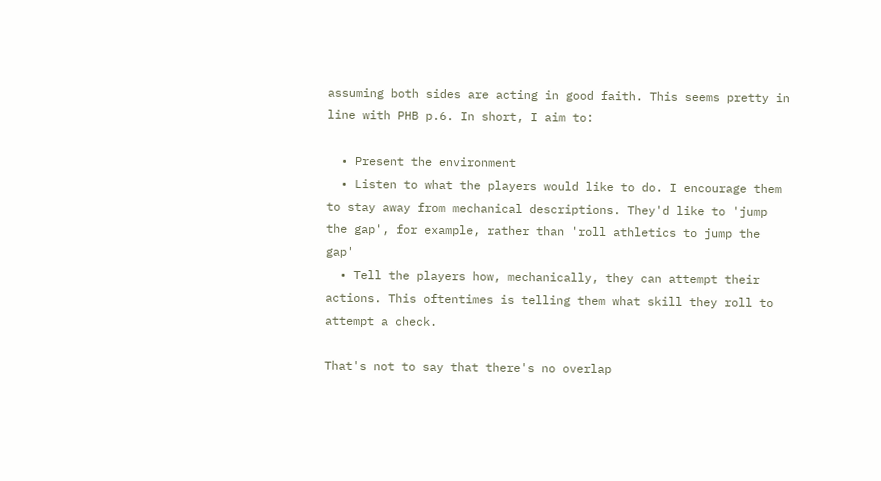assuming both sides are acting in good faith. This seems pretty in line with PHB p.6. In short, I aim to:

  • Present the environment
  • Listen to what the players would like to do. I encourage them to stay away from mechanical descriptions. They'd like to 'jump the gap', for example, rather than 'roll athletics to jump the gap'
  • Tell the players how, mechanically, they can attempt their actions. This oftentimes is telling them what skill they roll to attempt a check.

That's not to say that there's no overlap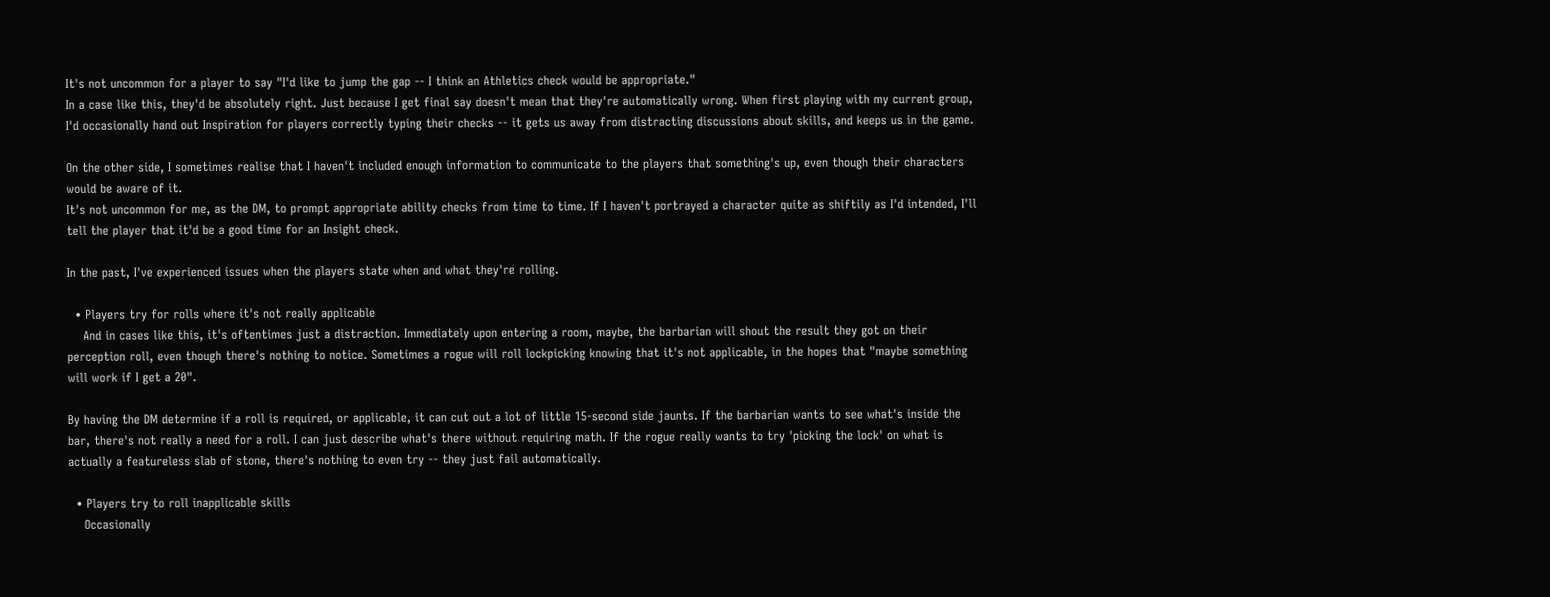It's not uncommon for a player to say "I'd like to jump the gap -- I think an Athletics check would be appropriate."
In a case like this, they'd be absolutely right. Just because I get final say doesn't mean that they're automatically wrong. When first playing with my current group, I'd occasionally hand out Inspiration for players correctly typing their checks -- it gets us away from distracting discussions about skills, and keeps us in the game.

On the other side, I sometimes realise that I haven't included enough information to communicate to the players that something's up, even though their characters would be aware of it.
It's not uncommon for me, as the DM, to prompt appropriate ability checks from time to time. If I haven't portrayed a character quite as shiftily as I'd intended, I'll tell the player that it'd be a good time for an Insight check.

In the past, I've experienced issues when the players state when and what they're rolling.

  • Players try for rolls where it's not really applicable
    And in cases like this, it's oftentimes just a distraction. Immediately upon entering a room, maybe, the barbarian will shout the result they got on their perception roll, even though there's nothing to notice. Sometimes a rogue will roll lockpicking knowing that it's not applicable, in the hopes that "maybe something will work if I get a 20".

By having the DM determine if a roll is required, or applicable, it can cut out a lot of little 15-second side jaunts. If the barbarian wants to see what's inside the bar, there's not really a need for a roll. I can just describe what's there without requiring math. If the rogue really wants to try 'picking the lock' on what is actually a featureless slab of stone, there's nothing to even try -- they just fail automatically.

  • Players try to roll inapplicable skills
    Occasionally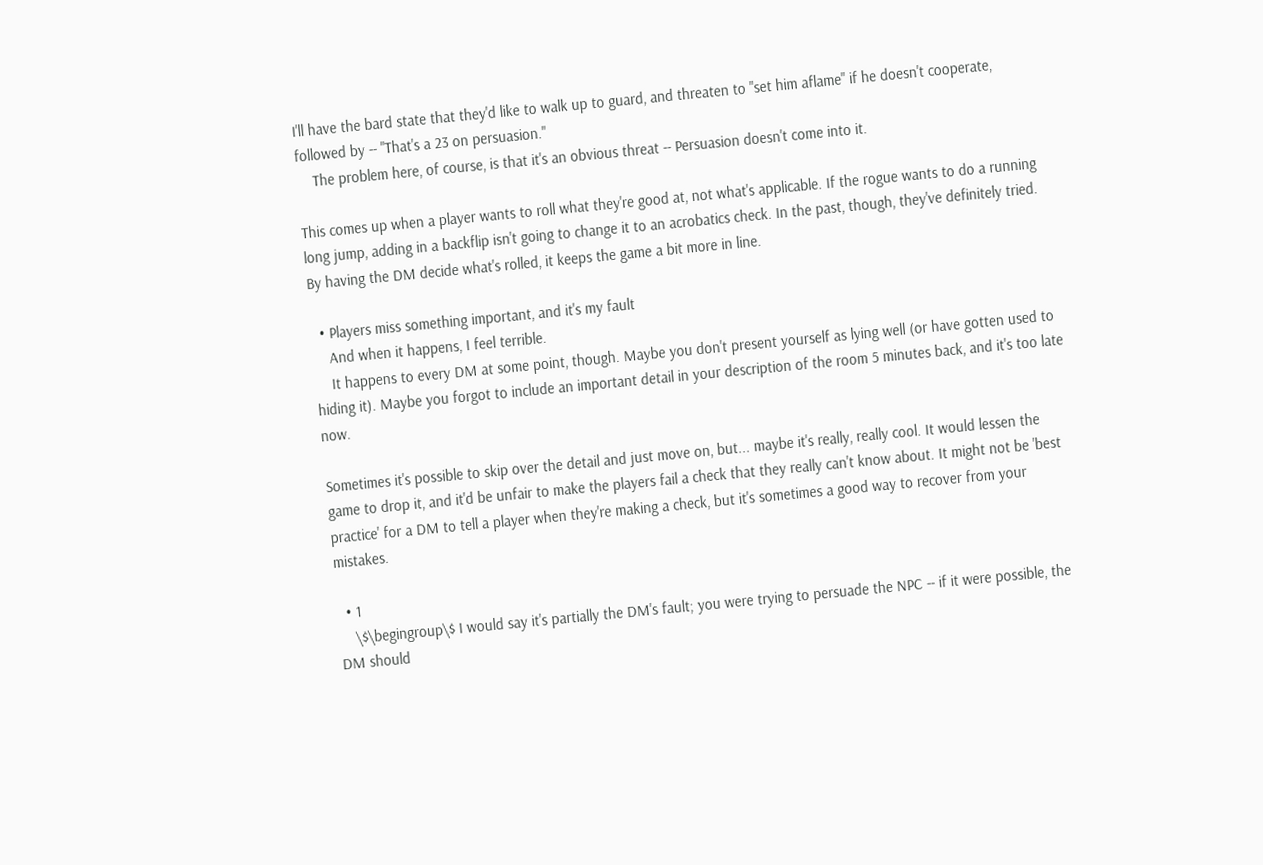I'll have the bard state that they'd like to walk up to guard, and threaten to "set him aflame" if he doesn't cooperate, followed by -- "That's a 23 on persuasion."
    The problem here, of course, is that it's an obvious threat -- Persuasion doesn't come into it.

This comes up when a player wants to roll what they're good at, not what's applicable. If the rogue wants to do a running long jump, adding in a backflip isn't going to change it to an acrobatics check. In the past, though, they've definitely tried. By having the DM decide what's rolled, it keeps the game a bit more in line.

  • Players miss something important, and it's my fault
    And when it happens, I feel terrible.
    It happens to every DM at some point, though. Maybe you don't present yourself as lying well (or have gotten used to hiding it). Maybe you forgot to include an important detail in your description of the room 5 minutes back, and it's too late now.

Sometimes it's possible to skip over the detail and just move on, but... maybe it's really, really cool. It would lessen the game to drop it, and it'd be unfair to make the players fail a check that they really can't know about. It might not be 'best practice' for a DM to tell a player when they're making a check, but it's sometimes a good way to recover from your mistakes.

  • 1
    \$\begingroup\$ I would say it's partially the DM's fault; you were trying to persuade the NPC -- if it were possible, the DM should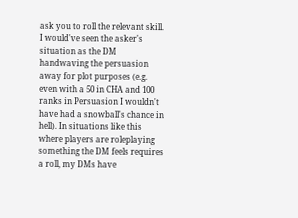ask you to roll the relevant skill. I would've seen the asker's situation as the DM handwaving the persuasion away for plot purposes (e.g. even with a 50 in CHA and 100 ranks in Persuasion I wouldn't have had a snowball's chance in hell). In situations like this where players are roleplaying something the DM feels requires a roll, my DMs have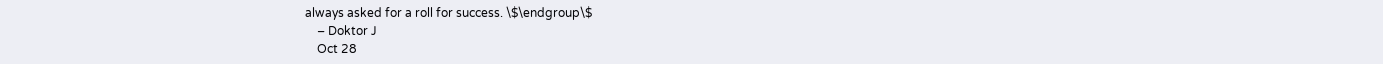always asked for a roll for success. \$\endgroup\$
    – Doktor J
    Oct 28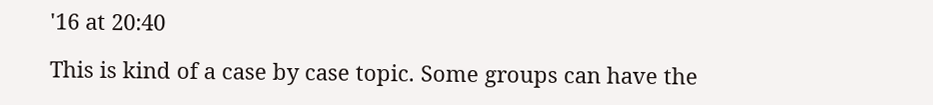'16 at 20:40

This is kind of a case by case topic. Some groups can have the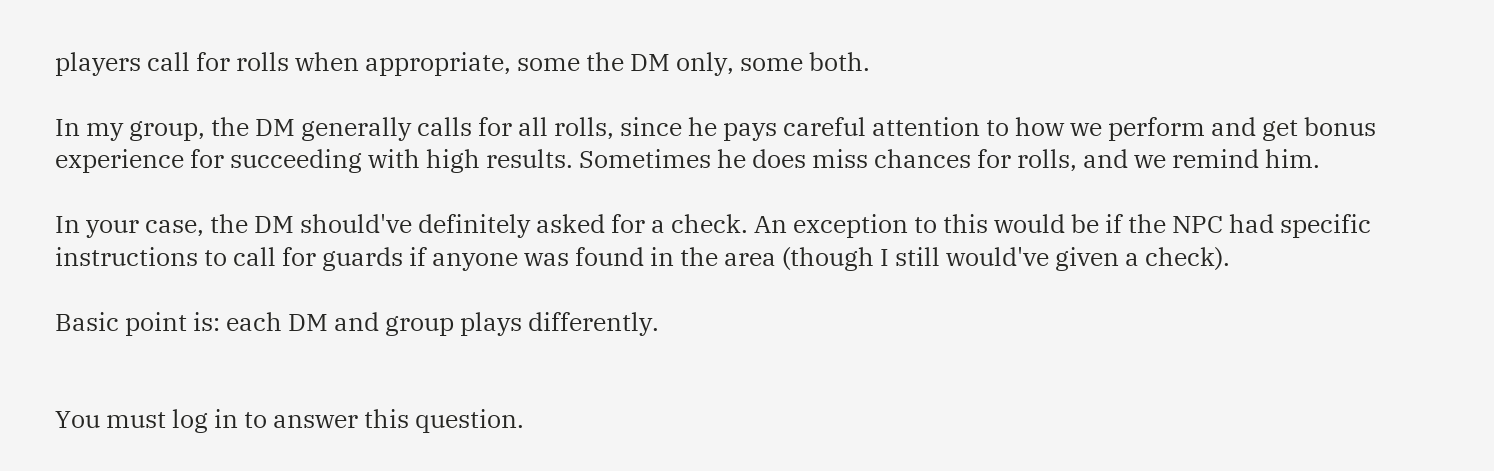players call for rolls when appropriate, some the DM only, some both.

In my group, the DM generally calls for all rolls, since he pays careful attention to how we perform and get bonus experience for succeeding with high results. Sometimes he does miss chances for rolls, and we remind him.

In your case, the DM should've definitely asked for a check. An exception to this would be if the NPC had specific instructions to call for guards if anyone was found in the area (though I still would've given a check).

Basic point is: each DM and group plays differently.


You must log in to answer this question.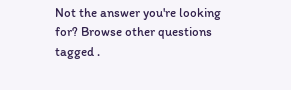Not the answer you're looking for? Browse other questions tagged .